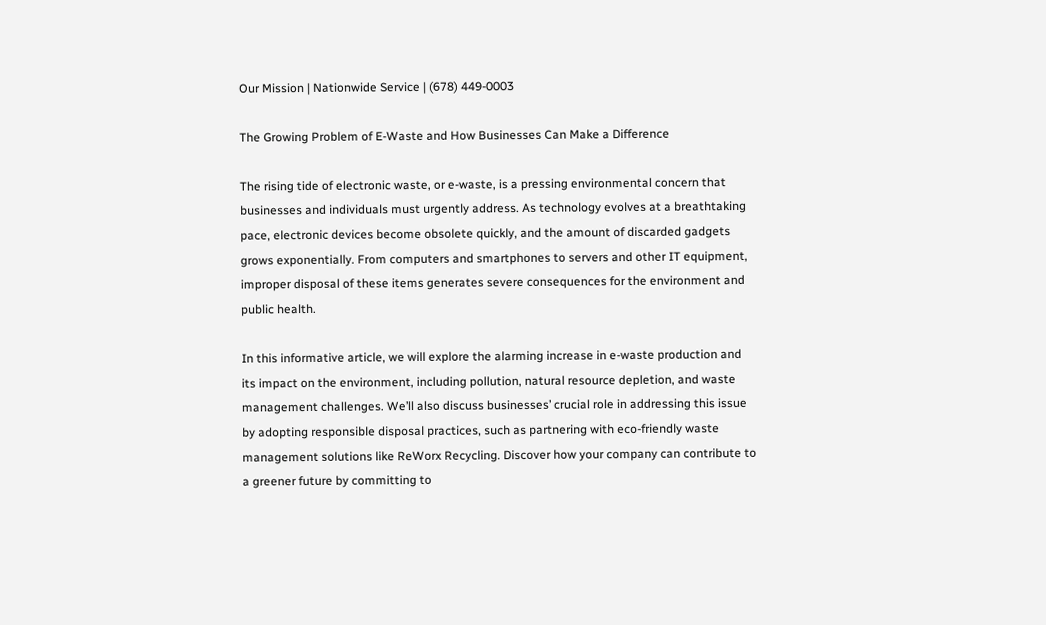Our Mission | Nationwide Service | (678) 449-0003

The Growing Problem of E-Waste and How Businesses Can Make a Difference

The rising tide of electronic waste, or e-waste, is a pressing environmental concern that businesses and individuals must urgently address. As technology evolves at a breathtaking pace, electronic devices become obsolete quickly, and the amount of discarded gadgets grows exponentially. From computers and smartphones to servers and other IT equipment, improper disposal of these items generates severe consequences for the environment and public health.

In this informative article, we will explore the alarming increase in e-waste production and its impact on the environment, including pollution, natural resource depletion, and waste management challenges. We’ll also discuss businesses’ crucial role in addressing this issue by adopting responsible disposal practices, such as partnering with eco-friendly waste management solutions like ReWorx Recycling. Discover how your company can contribute to a greener future by committing to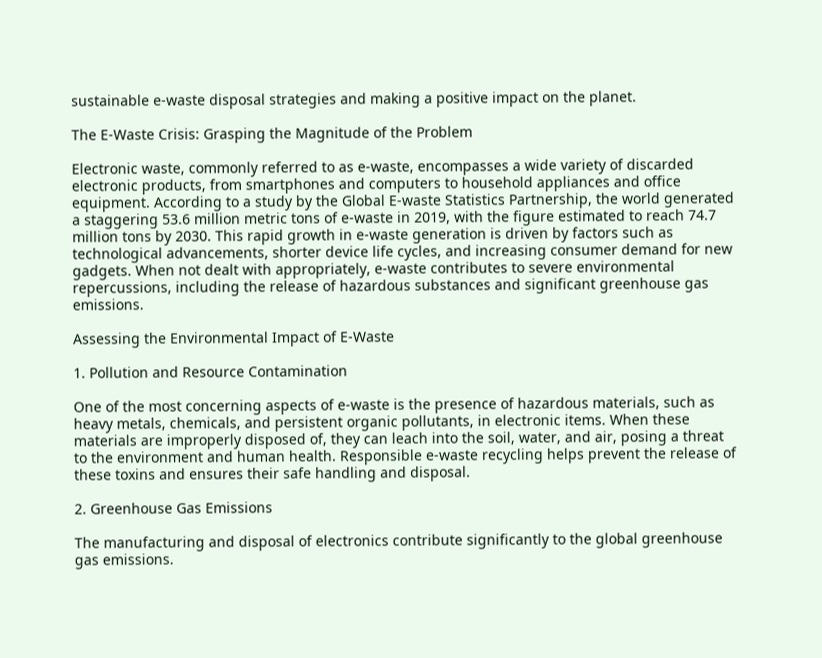sustainable e-waste disposal strategies and making a positive impact on the planet.

The E-Waste Crisis: Grasping the Magnitude of the Problem

Electronic waste, commonly referred to as e-waste, encompasses a wide variety of discarded electronic products, from smartphones and computers to household appliances and office equipment. According to a study by the Global E-waste Statistics Partnership, the world generated a staggering 53.6 million metric tons of e-waste in 2019, with the figure estimated to reach 74.7 million tons by 2030. This rapid growth in e-waste generation is driven by factors such as technological advancements, shorter device life cycles, and increasing consumer demand for new gadgets. When not dealt with appropriately, e-waste contributes to severe environmental repercussions, including the release of hazardous substances and significant greenhouse gas emissions.

Assessing the Environmental Impact of E-Waste

1. Pollution and Resource Contamination

One of the most concerning aspects of e-waste is the presence of hazardous materials, such as heavy metals, chemicals, and persistent organic pollutants, in electronic items. When these materials are improperly disposed of, they can leach into the soil, water, and air, posing a threat to the environment and human health. Responsible e-waste recycling helps prevent the release of these toxins and ensures their safe handling and disposal.

2. Greenhouse Gas Emissions

The manufacturing and disposal of electronics contribute significantly to the global greenhouse gas emissions.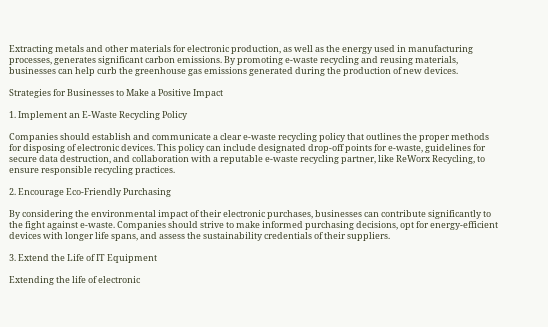Extracting metals and other materials for electronic production, as well as the energy used in manufacturing processes, generates significant carbon emissions. By promoting e-waste recycling and reusing materials, businesses can help curb the greenhouse gas emissions generated during the production of new devices.

Strategies for Businesses to Make a Positive Impact

1. Implement an E-Waste Recycling Policy

Companies should establish and communicate a clear e-waste recycling policy that outlines the proper methods for disposing of electronic devices. This policy can include designated drop-off points for e-waste, guidelines for secure data destruction, and collaboration with a reputable e-waste recycling partner, like ReWorx Recycling, to ensure responsible recycling practices.

2. Encourage Eco-Friendly Purchasing

By considering the environmental impact of their electronic purchases, businesses can contribute significantly to the fight against e-waste. Companies should strive to make informed purchasing decisions, opt for energy-efficient devices with longer life spans, and assess the sustainability credentials of their suppliers.

3. Extend the Life of IT Equipment

Extending the life of electronic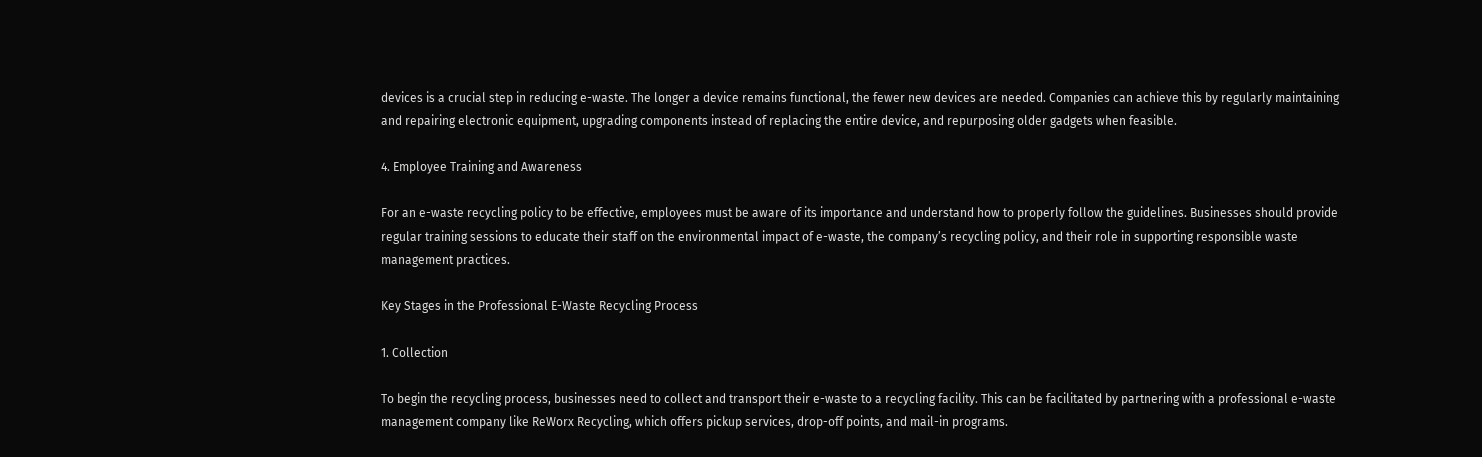devices is a crucial step in reducing e-waste. The longer a device remains functional, the fewer new devices are needed. Companies can achieve this by regularly maintaining and repairing electronic equipment, upgrading components instead of replacing the entire device, and repurposing older gadgets when feasible.

4. Employee Training and Awareness

For an e-waste recycling policy to be effective, employees must be aware of its importance and understand how to properly follow the guidelines. Businesses should provide regular training sessions to educate their staff on the environmental impact of e-waste, the company’s recycling policy, and their role in supporting responsible waste management practices.

Key Stages in the Professional E-Waste Recycling Process

1. Collection

To begin the recycling process, businesses need to collect and transport their e-waste to a recycling facility. This can be facilitated by partnering with a professional e-waste management company like ReWorx Recycling, which offers pickup services, drop-off points, and mail-in programs.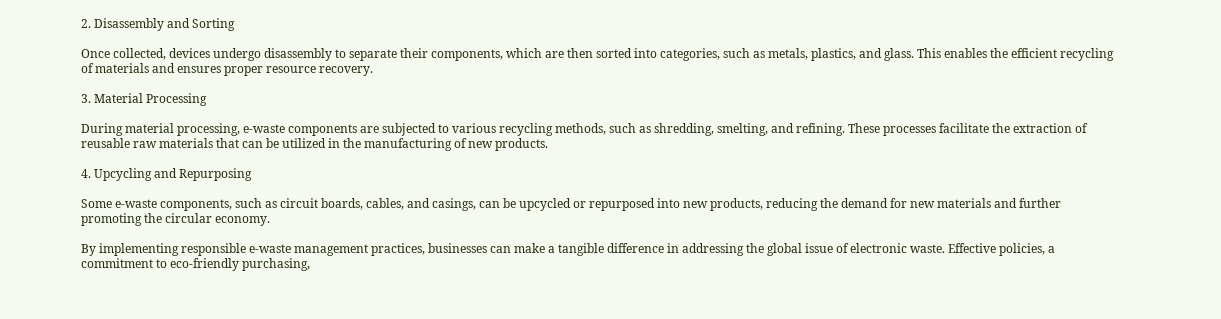2. Disassembly and Sorting

Once collected, devices undergo disassembly to separate their components, which are then sorted into categories, such as metals, plastics, and glass. This enables the efficient recycling of materials and ensures proper resource recovery.

3. Material Processing

During material processing, e-waste components are subjected to various recycling methods, such as shredding, smelting, and refining. These processes facilitate the extraction of reusable raw materials that can be utilized in the manufacturing of new products.

4. Upcycling and Repurposing

Some e-waste components, such as circuit boards, cables, and casings, can be upcycled or repurposed into new products, reducing the demand for new materials and further promoting the circular economy.

By implementing responsible e-waste management practices, businesses can make a tangible difference in addressing the global issue of electronic waste. Effective policies, a commitment to eco-friendly purchasing,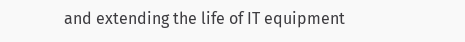and extending the life of IT equipment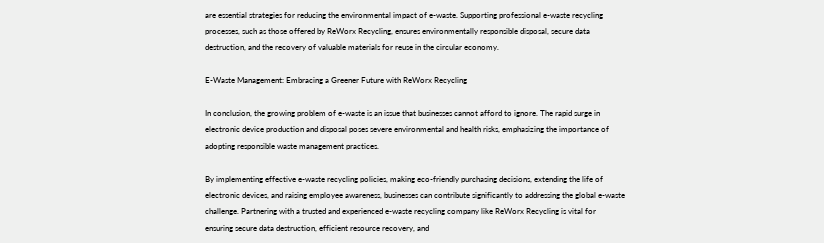are essential strategies for reducing the environmental impact of e-waste. Supporting professional e-waste recycling processes, such as those offered by ReWorx Recycling, ensures environmentally responsible disposal, secure data destruction, and the recovery of valuable materials for reuse in the circular economy.

E-Waste Management: Embracing a Greener Future with ReWorx Recycling

In conclusion, the growing problem of e-waste is an issue that businesses cannot afford to ignore. The rapid surge in electronic device production and disposal poses severe environmental and health risks, emphasizing the importance of adopting responsible waste management practices.

By implementing effective e-waste recycling policies, making eco-friendly purchasing decisions, extending the life of electronic devices, and raising employee awareness, businesses can contribute significantly to addressing the global e-waste challenge. Partnering with a trusted and experienced e-waste recycling company like ReWorx Recycling is vital for ensuring secure data destruction, efficient resource recovery, and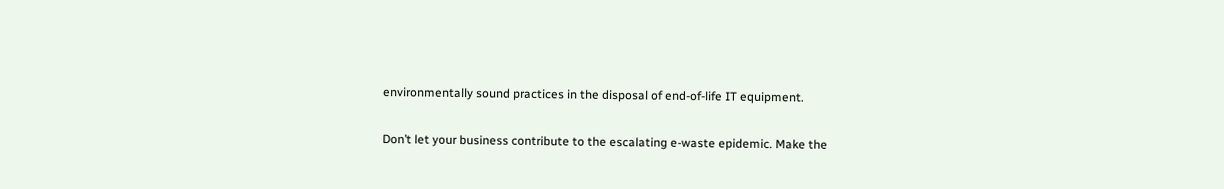environmentally sound practices in the disposal of end-of-life IT equipment.

Don’t let your business contribute to the escalating e-waste epidemic. Make the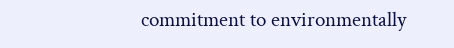commitment to environmentally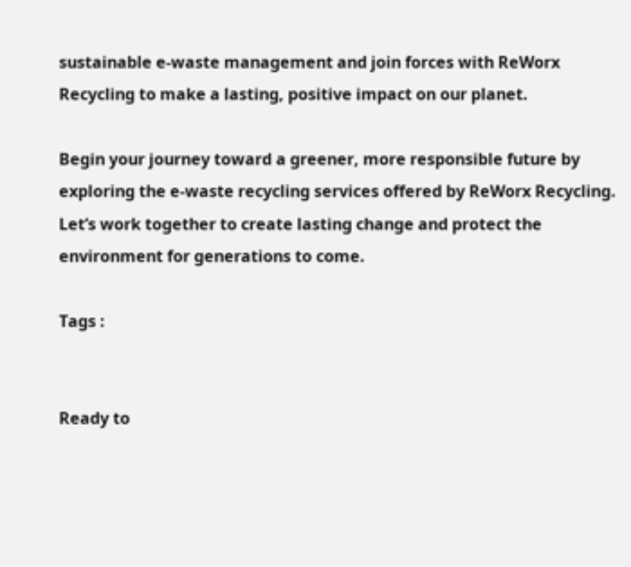sustainable e-waste management and join forces with ReWorx Recycling to make a lasting, positive impact on our planet.

Begin your journey toward a greener, more responsible future by exploring the e-waste recycling services offered by ReWorx Recycling. Let’s work together to create lasting change and protect the environment for generations to come.

Tags :


Ready to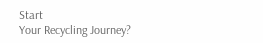Start
Your Recycling Journey?